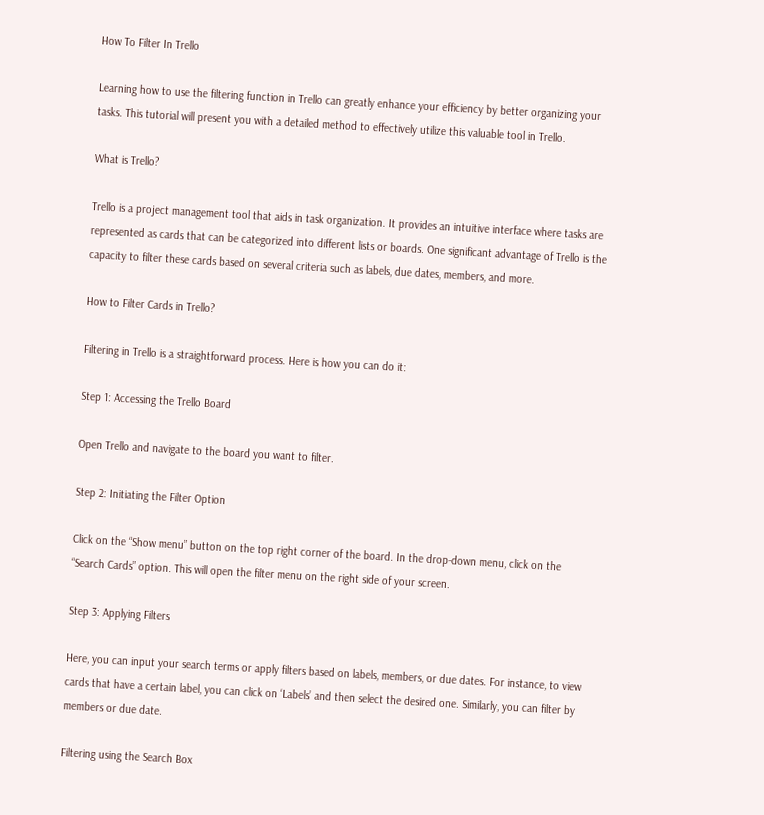How To Filter In Trello

Learning how to use the filtering function in Trello can greatly enhance your efficiency by better organizing your tasks. This tutorial will present you with a detailed method to effectively utilize this valuable tool in Trello.

What is Trello?

Trello is a project management tool that aids in task organization. It provides an intuitive interface where tasks are represented as cards that can be categorized into different lists or boards. One significant advantage of Trello is the capacity to filter these cards based on several criteria such as labels, due dates, members, and more.

How to Filter Cards in Trello?

Filtering in Trello is a straightforward process. Here is how you can do it:

Step 1: Accessing the Trello Board

Open Trello and navigate to the board you want to filter.

Step 2: Initiating the Filter Option

Click on the “Show menu” button on the top right corner of the board. In the drop-down menu, click on the “Search Cards” option. This will open the filter menu on the right side of your screen.

Step 3: Applying Filters

Here, you can input your search terms or apply filters based on labels, members, or due dates. For instance, to view cards that have a certain label, you can click on ‘Labels’ and then select the desired one. Similarly, you can filter by members or due date.

Filtering using the Search Box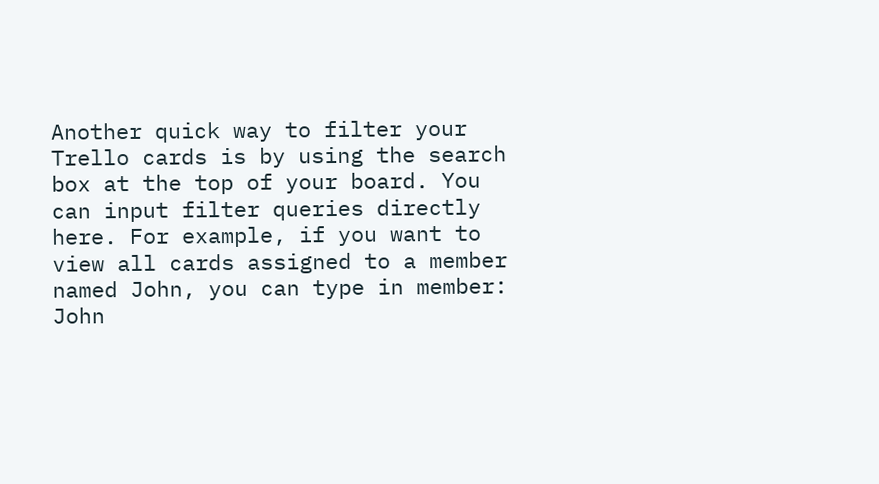Another quick way to filter your Trello cards is by using the search box at the top of your board. You can input filter queries directly here. For example, if you want to view all cards assigned to a member named John, you can type in member: John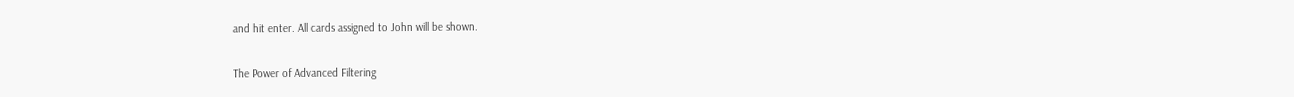and hit enter. All cards assigned to John will be shown.

The Power of Advanced Filtering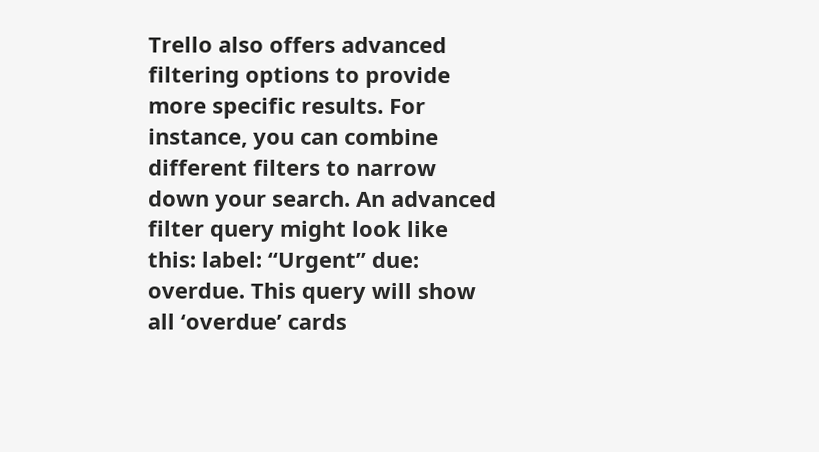Trello also offers advanced filtering options to provide more specific results. For instance, you can combine different filters to narrow down your search. An advanced filter query might look like this: label: “Urgent” due: overdue. This query will show all ‘overdue’ cards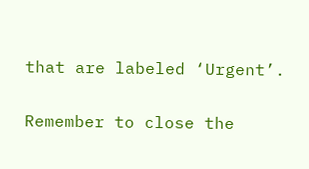that are labeled ‘Urgent’.

Remember to close the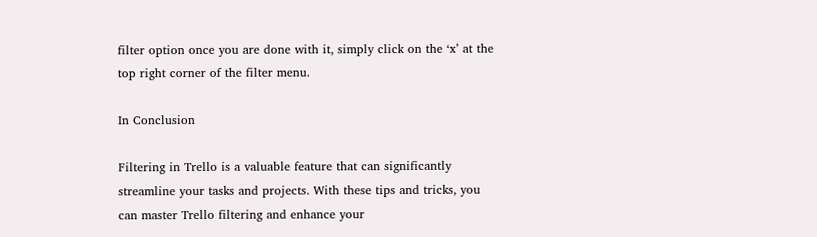filter option once you are done with it, simply click on the ‘x’ at the top right corner of the filter menu.

In Conclusion

Filtering in Trello is a valuable feature that can significantly streamline your tasks and projects. With these tips and tricks, you can master Trello filtering and enhance your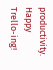productivity. Happy Trello-ing!